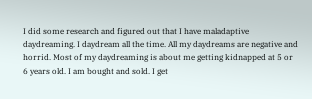I did some research and figured out that I have maladaptive daydreaming. I daydream all the time. All my daydreams are negative and horrid. Most of my daydreaming is about me getting kidnapped at 5 or 6 years old. I am bought and sold. I get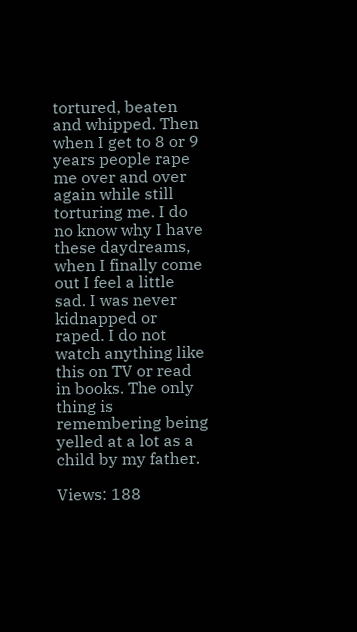tortured, beaten and whipped. Then when I get to 8 or 9 years people rape me over and over again while still torturing me. I do no know why I have these daydreams, when I finally come out I feel a little sad. I was never kidnapped or raped. I do not watch anything like this on TV or read in books. The only thing is remembering being yelled at a lot as a child by my father.

Views: 188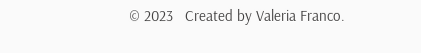© 2023   Created by Valeria Franco.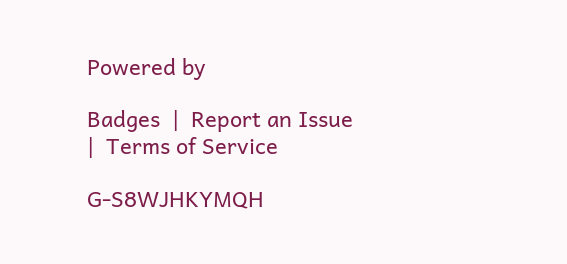Powered by

Badges  |  Report an Issue  |  Terms of Service

G-S8WJHKYMQH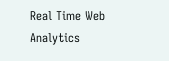Real Time Web Analytics